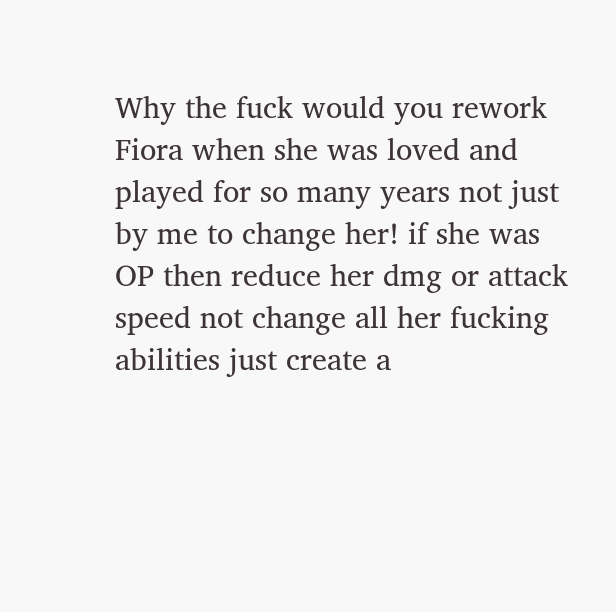Why the fuck would you rework Fiora when she was loved and played for so many years not just by me to change her! if she was OP then reduce her dmg or attack speed not change all her fucking abilities just create a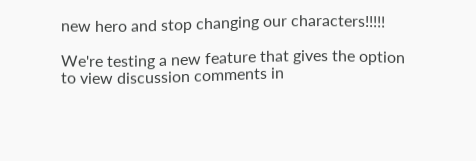new hero and stop changing our characters!!!!!

We're testing a new feature that gives the option to view discussion comments in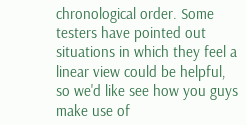chronological order. Some testers have pointed out situations in which they feel a linear view could be helpful, so we'd like see how you guys make use of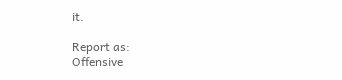it.

Report as:
Offensive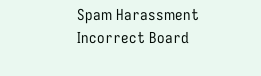Spam Harassment Incorrect Board